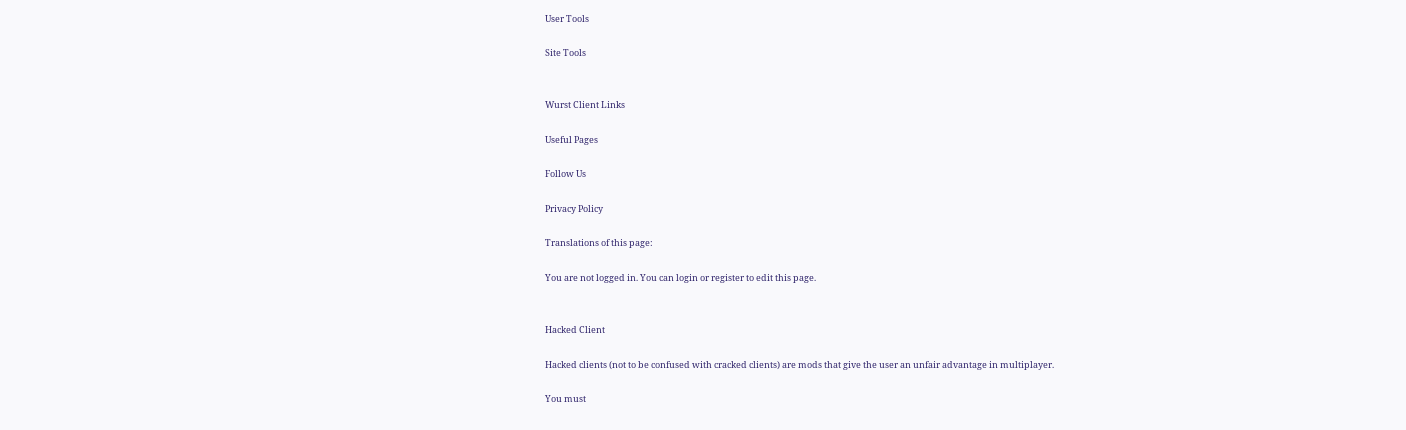User Tools

Site Tools


Wurst Client Links

Useful Pages

Follow Us

Privacy Policy

Translations of this page:

You are not logged in. You can login or register to edit this page.


Hacked Client

Hacked clients (not to be confused with cracked clients) are mods that give the user an unfair advantage in multiplayer.

You must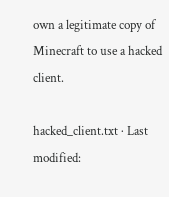own a legitimate copy of Minecraft to use a hacked client.

hacked_client.txt · Last modified: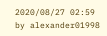2020/08/27 02:59 by alexander01998